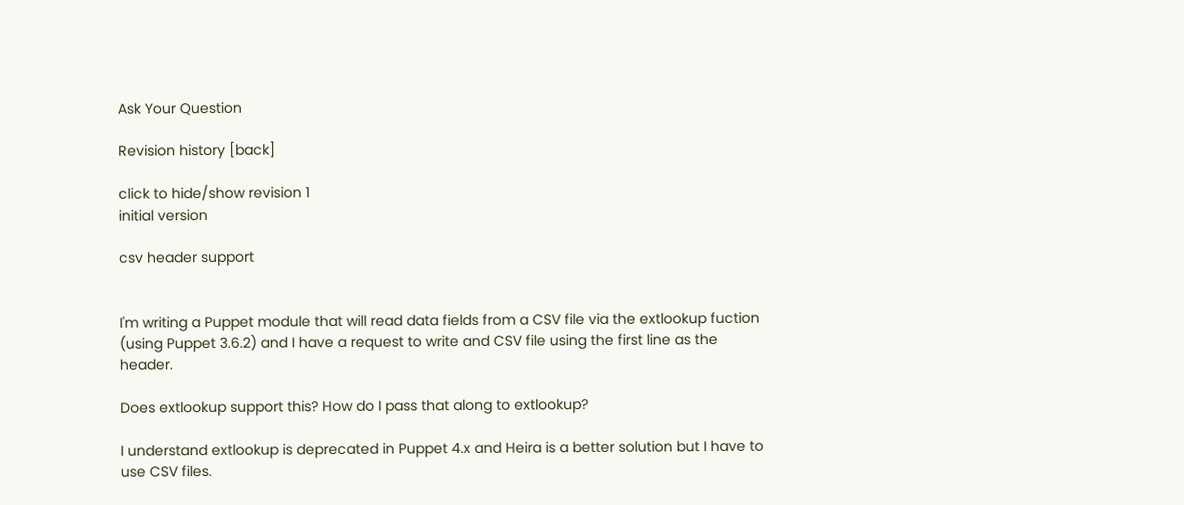Ask Your Question

Revision history [back]

click to hide/show revision 1
initial version

csv header support


I'm writing a Puppet module that will read data fields from a CSV file via the extlookup fuction (using Puppet 3.6.2) and I have a request to write and CSV file using the first line as the header.

Does extlookup support this? How do I pass that along to extlookup?

I understand extlookup is deprecated in Puppet 4.x and Heira is a better solution but I have to use CSV files.